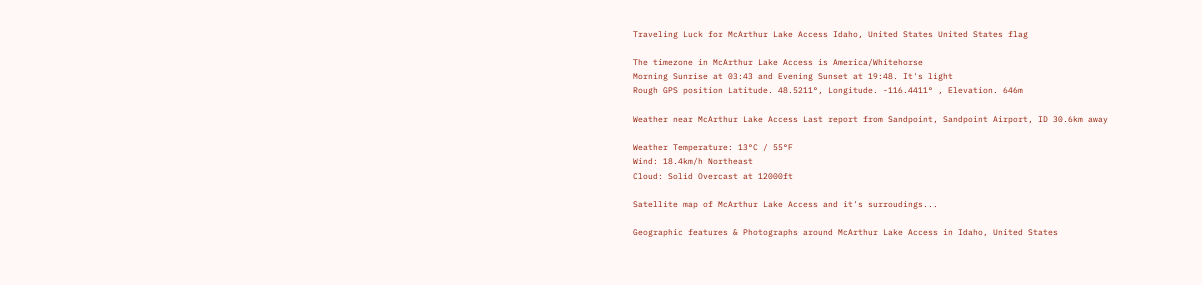Traveling Luck for McArthur Lake Access Idaho, United States United States flag

The timezone in McArthur Lake Access is America/Whitehorse
Morning Sunrise at 03:43 and Evening Sunset at 19:48. It's light
Rough GPS position Latitude. 48.5211°, Longitude. -116.4411° , Elevation. 646m

Weather near McArthur Lake Access Last report from Sandpoint, Sandpoint Airport, ID 30.6km away

Weather Temperature: 13°C / 55°F
Wind: 18.4km/h Northeast
Cloud: Solid Overcast at 12000ft

Satellite map of McArthur Lake Access and it's surroudings...

Geographic features & Photographs around McArthur Lake Access in Idaho, United States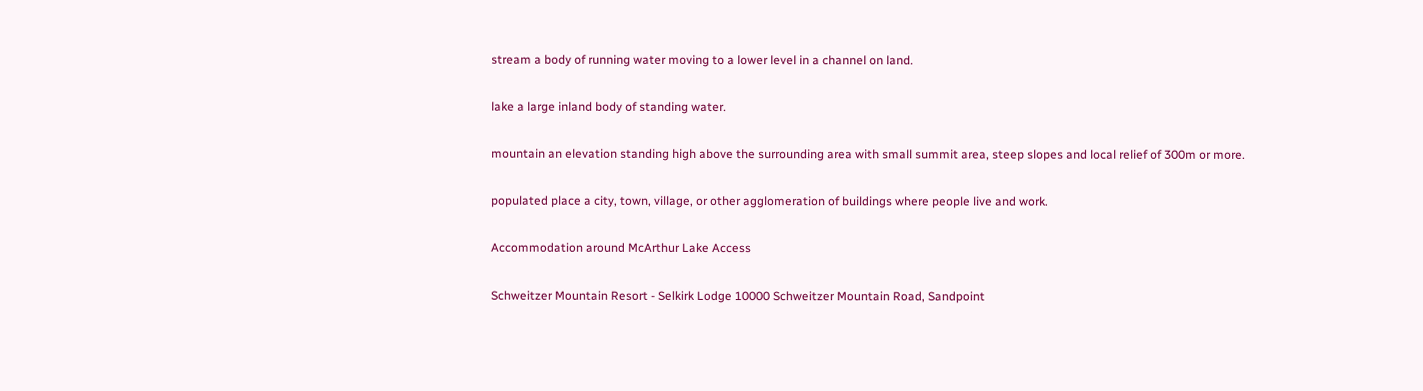stream a body of running water moving to a lower level in a channel on land.

lake a large inland body of standing water.

mountain an elevation standing high above the surrounding area with small summit area, steep slopes and local relief of 300m or more.

populated place a city, town, village, or other agglomeration of buildings where people live and work.

Accommodation around McArthur Lake Access

Schweitzer Mountain Resort - Selkirk Lodge 10000 Schweitzer Mountain Road, Sandpoint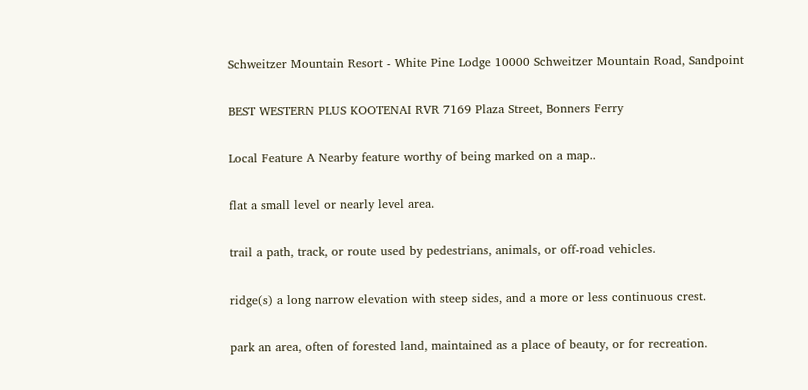Schweitzer Mountain Resort - White Pine Lodge 10000 Schweitzer Mountain Road, Sandpoint

BEST WESTERN PLUS KOOTENAI RVR 7169 Plaza Street, Bonners Ferry

Local Feature A Nearby feature worthy of being marked on a map..

flat a small level or nearly level area.

trail a path, track, or route used by pedestrians, animals, or off-road vehicles.

ridge(s) a long narrow elevation with steep sides, and a more or less continuous crest.

park an area, often of forested land, maintained as a place of beauty, or for recreation.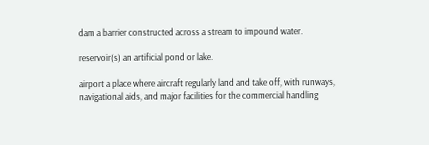dam a barrier constructed across a stream to impound water.

reservoir(s) an artificial pond or lake.

airport a place where aircraft regularly land and take off, with runways, navigational aids, and major facilities for the commercial handling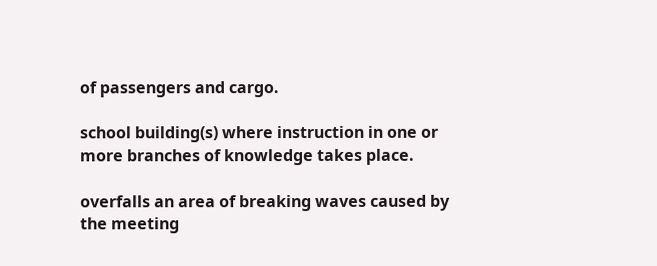of passengers and cargo.

school building(s) where instruction in one or more branches of knowledge takes place.

overfalls an area of breaking waves caused by the meeting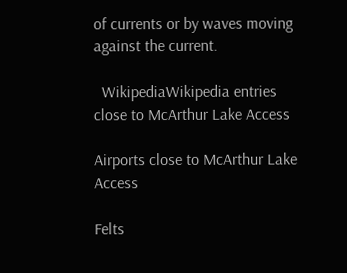of currents or by waves moving against the current.

  WikipediaWikipedia entries close to McArthur Lake Access

Airports close to McArthur Lake Access

Felts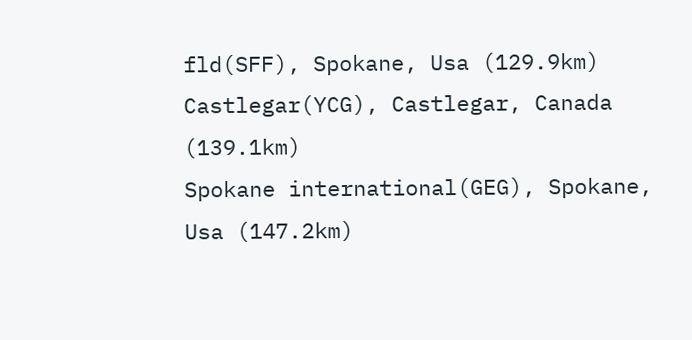fld(SFF), Spokane, Usa (129.9km)
Castlegar(YCG), Castlegar, Canada (139.1km)
Spokane international(GEG), Spokane, Usa (147.2km)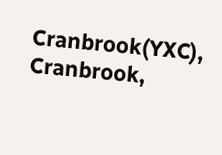Cranbrook(YXC), Cranbrook,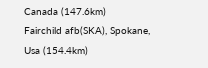Canada (147.6km)
Fairchild afb(SKA), Spokane, Usa (154.4km)